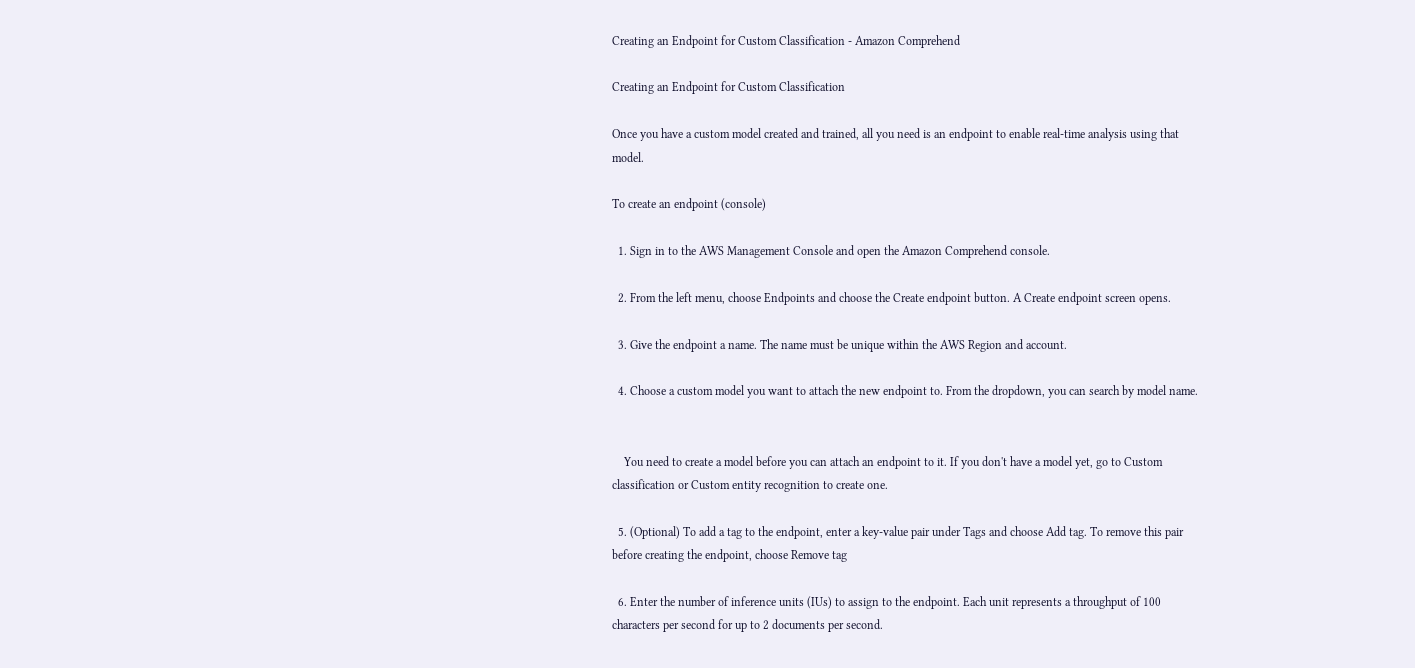Creating an Endpoint for Custom Classification - Amazon Comprehend

Creating an Endpoint for Custom Classification

Once you have a custom model created and trained, all you need is an endpoint to enable real-time analysis using that model.

To create an endpoint (console)

  1. Sign in to the AWS Management Console and open the Amazon Comprehend console.

  2. From the left menu, choose Endpoints and choose the Create endpoint button. A Create endpoint screen opens.

  3. Give the endpoint a name. The name must be unique within the AWS Region and account.

  4. Choose a custom model you want to attach the new endpoint to. From the dropdown, you can search by model name.


    You need to create a model before you can attach an endpoint to it. If you don't have a model yet, go to Custom classification or Custom entity recognition to create one.

  5. (Optional) To add a tag to the endpoint, enter a key-value pair under Tags and choose Add tag. To remove this pair before creating the endpoint, choose Remove tag

  6. Enter the number of inference units (IUs) to assign to the endpoint. Each unit represents a throughput of 100 characters per second for up to 2 documents per second.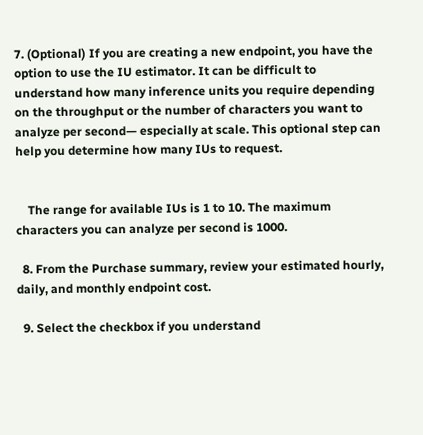7. (Optional) If you are creating a new endpoint, you have the option to use the IU estimator. It can be difficult to understand how many inference units you require depending on the throughput or the number of characters you want to analyze per second— especially at scale. This optional step can help you determine how many IUs to request.


    The range for available IUs is 1 to 10. The maximum characters you can analyze per second is 1000.

  8. From the Purchase summary, review your estimated hourly, daily, and monthly endpoint cost.

  9. Select the checkbox if you understand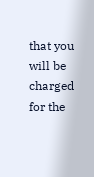that you will be charged for the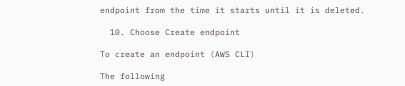endpoint from the time it starts until it is deleted.

  10. Choose Create endpoint

To create an endpoint (AWS CLI)

The following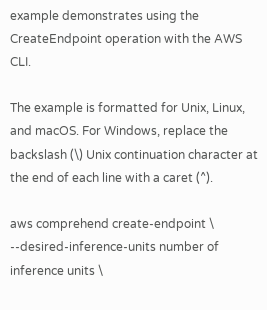example demonstrates using the CreateEndpoint operation with the AWS CLI.

The example is formatted for Unix, Linux, and macOS. For Windows, replace the backslash (\) Unix continuation character at the end of each line with a caret (^).

aws comprehend create-endpoint \ --desired-inference-units number of inference units \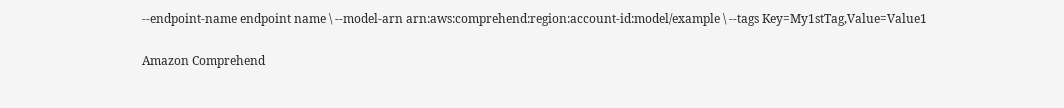--endpoint-name endpoint name \ --model-arn arn:aws:comprehend:region:account-id:model/example \ --tags Key=My1stTag,Value=Value1

Amazon Comprehend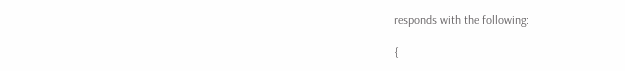responds with the following:

{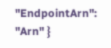"EndpointArn": "Arn" }